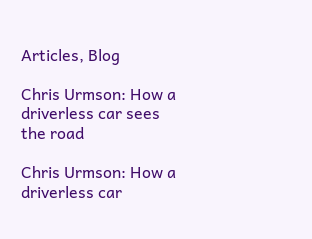Articles, Blog

Chris Urmson: How a driverless car sees the road

Chris Urmson: How a driverless car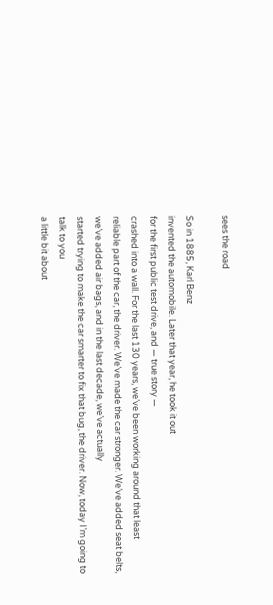sees the road

So in 1885, Karl Benz
invented the automobile. Later that year, he took it out
for the first public test drive, and — true story —
crashed into a wall. For the last 130 years, we’ve been working around that least
reliable part of the car, the driver. We’ve made the car stronger. We’ve added seat belts,
we’ve added air bags, and in the last decade, we’ve actually
started trying to make the car smarter to fix that bug, the driver. Now, today I’m going to talk to you
a little bit about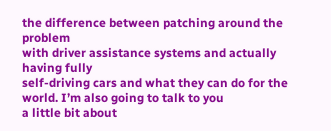the difference between patching around the problem
with driver assistance systems and actually having fully
self-driving cars and what they can do for the world. I’m also going to talk to you
a little bit about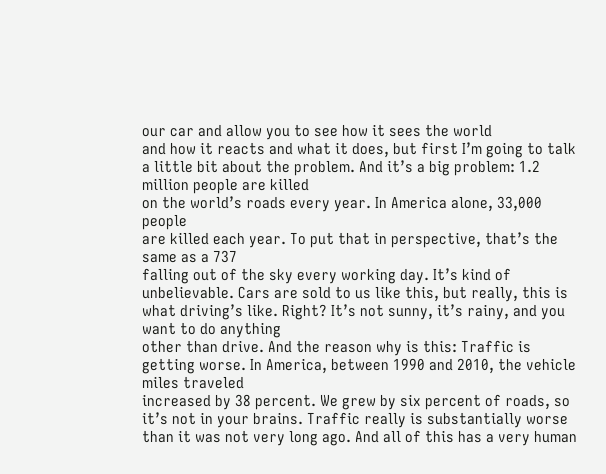our car and allow you to see how it sees the world
and how it reacts and what it does, but first I’m going to talk
a little bit about the problem. And it’s a big problem: 1.2 million people are killed
on the world’s roads every year. In America alone, 33,000 people
are killed each year. To put that in perspective, that’s the same as a 737
falling out of the sky every working day. It’s kind of unbelievable. Cars are sold to us like this, but really, this is what driving’s like. Right? It’s not sunny, it’s rainy, and you want to do anything
other than drive. And the reason why is this: Traffic is getting worse. In America, between 1990 and 2010, the vehicle miles traveled
increased by 38 percent. We grew by six percent of roads, so it’s not in your brains. Traffic really is substantially worse
than it was not very long ago. And all of this has a very human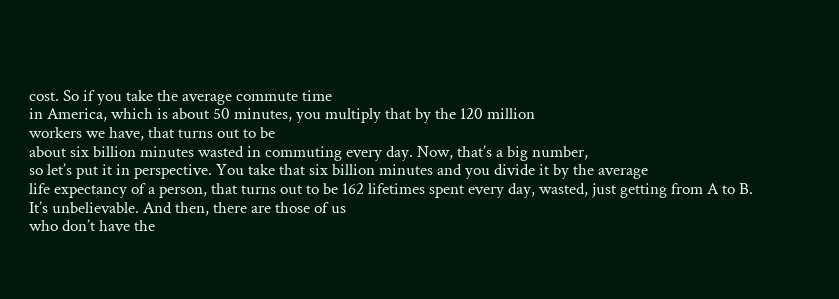cost. So if you take the average commute time
in America, which is about 50 minutes, you multiply that by the 120 million
workers we have, that turns out to be
about six billion minutes wasted in commuting every day. Now, that’s a big number,
so let’s put it in perspective. You take that six billion minutes and you divide it by the average
life expectancy of a person, that turns out to be 162 lifetimes spent every day, wasted, just getting from A to B. It’s unbelievable. And then, there are those of us
who don’t have the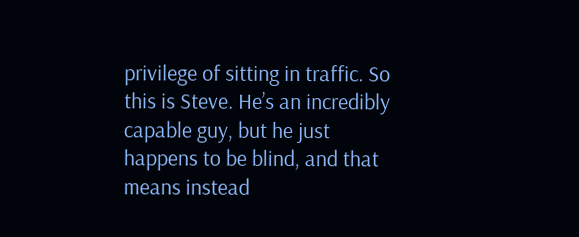privilege of sitting in traffic. So this is Steve. He’s an incredibly capable guy, but he just happens to be blind, and that means instead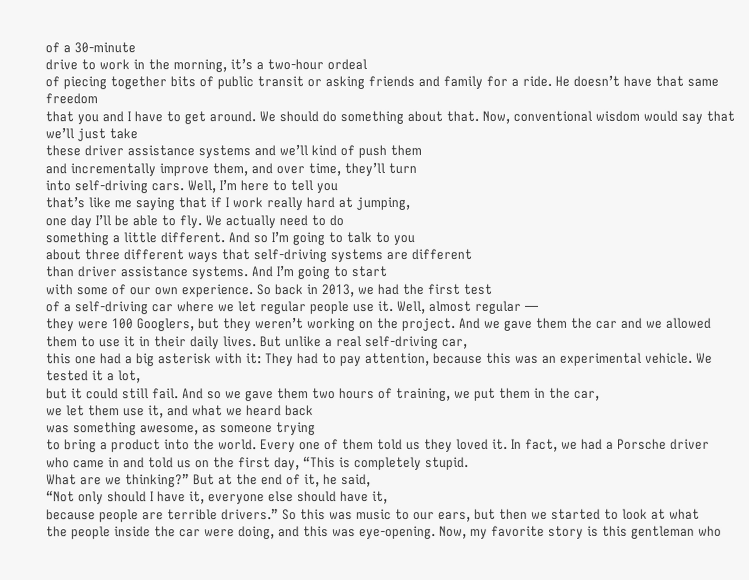of a 30-minute
drive to work in the morning, it’s a two-hour ordeal
of piecing together bits of public transit or asking friends and family for a ride. He doesn’t have that same freedom
that you and I have to get around. We should do something about that. Now, conventional wisdom would say that we’ll just take
these driver assistance systems and we’ll kind of push them
and incrementally improve them, and over time, they’ll turn
into self-driving cars. Well, I’m here to tell you
that’s like me saying that if I work really hard at jumping,
one day I’ll be able to fly. We actually need to do
something a little different. And so I’m going to talk to you
about three different ways that self-driving systems are different
than driver assistance systems. And I’m going to start
with some of our own experience. So back in 2013, we had the first test
of a self-driving car where we let regular people use it. Well, almost regular —
they were 100 Googlers, but they weren’t working on the project. And we gave them the car and we allowed
them to use it in their daily lives. But unlike a real self-driving car,
this one had a big asterisk with it: They had to pay attention, because this was an experimental vehicle. We tested it a lot,
but it could still fail. And so we gave them two hours of training, we put them in the car,
we let them use it, and what we heard back
was something awesome, as someone trying
to bring a product into the world. Every one of them told us they loved it. In fact, we had a Porsche driver
who came in and told us on the first day, “This is completely stupid.
What are we thinking?” But at the end of it, he said,
“Not only should I have it, everyone else should have it,
because people are terrible drivers.” So this was music to our ears, but then we started to look at what
the people inside the car were doing, and this was eye-opening. Now, my favorite story is this gentleman who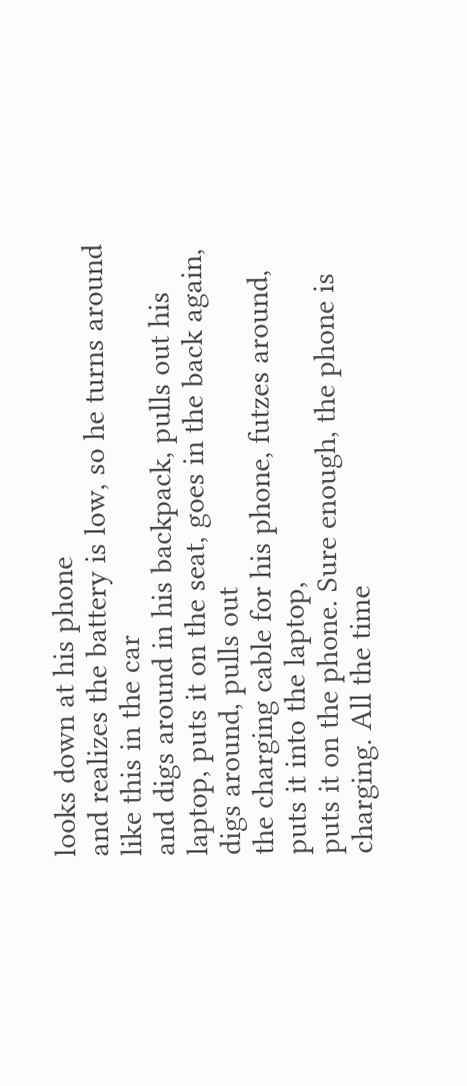looks down at his phone
and realizes the battery is low, so he turns around like this in the car
and digs around in his backpack, pulls out his laptop, puts it on the seat, goes in the back again, digs around, pulls out
the charging cable for his phone, futzes around, puts it into the laptop,
puts it on the phone. Sure enough, the phone is charging. All the time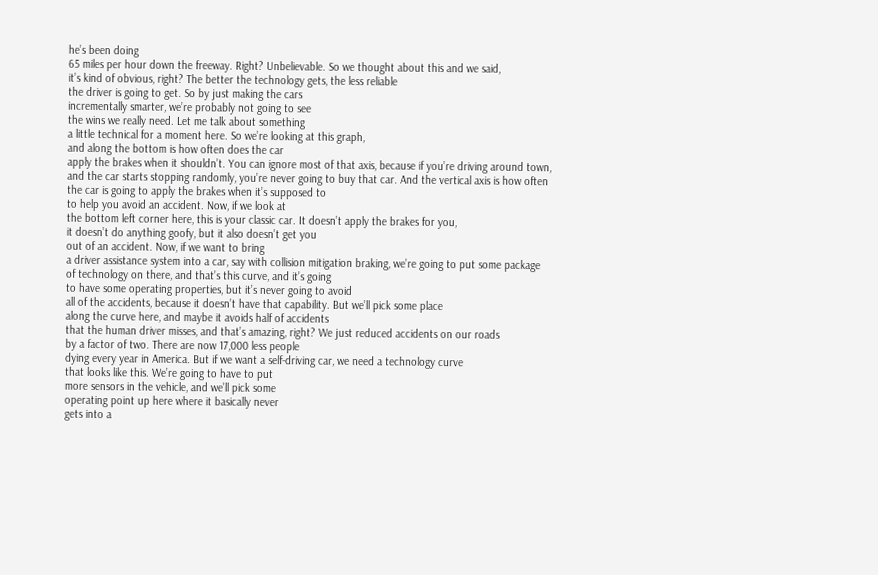he’s been doing
65 miles per hour down the freeway. Right? Unbelievable. So we thought about this and we said,
it’s kind of obvious, right? The better the technology gets, the less reliable
the driver is going to get. So by just making the cars
incrementally smarter, we’re probably not going to see
the wins we really need. Let me talk about something
a little technical for a moment here. So we’re looking at this graph,
and along the bottom is how often does the car
apply the brakes when it shouldn’t. You can ignore most of that axis, because if you’re driving around town,
and the car starts stopping randomly, you’re never going to buy that car. And the vertical axis is how often
the car is going to apply the brakes when it’s supposed to
to help you avoid an accident. Now, if we look at
the bottom left corner here, this is your classic car. It doesn’t apply the brakes for you,
it doesn’t do anything goofy, but it also doesn’t get you
out of an accident. Now, if we want to bring
a driver assistance system into a car, say with collision mitigation braking, we’re going to put some package
of technology on there, and that’s this curve, and it’s going
to have some operating properties, but it’s never going to avoid
all of the accidents, because it doesn’t have that capability. But we’ll pick some place
along the curve here, and maybe it avoids half of accidents
that the human driver misses, and that’s amazing, right? We just reduced accidents on our roads
by a factor of two. There are now 17,000 less people
dying every year in America. But if we want a self-driving car, we need a technology curve
that looks like this. We’re going to have to put
more sensors in the vehicle, and we’ll pick some
operating point up here where it basically never
gets into a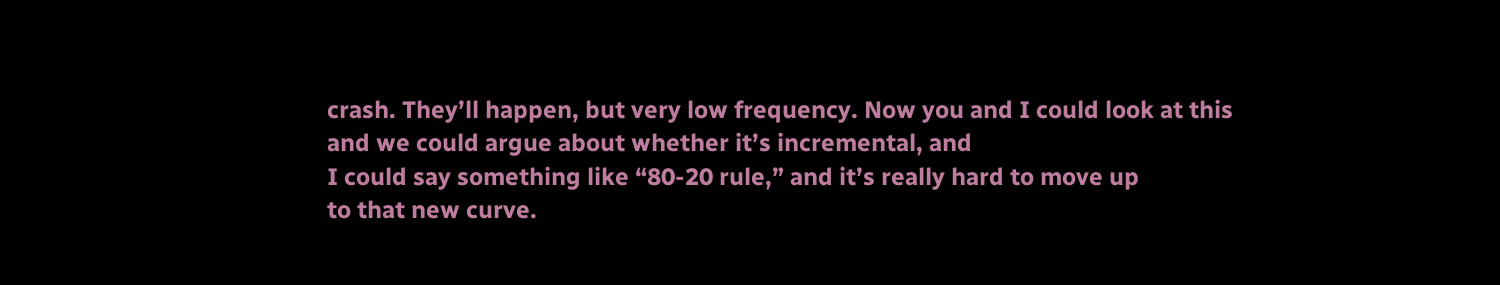crash. They’ll happen, but very low frequency. Now you and I could look at this
and we could argue about whether it’s incremental, and
I could say something like “80-20 rule,” and it’s really hard to move up
to that new curve.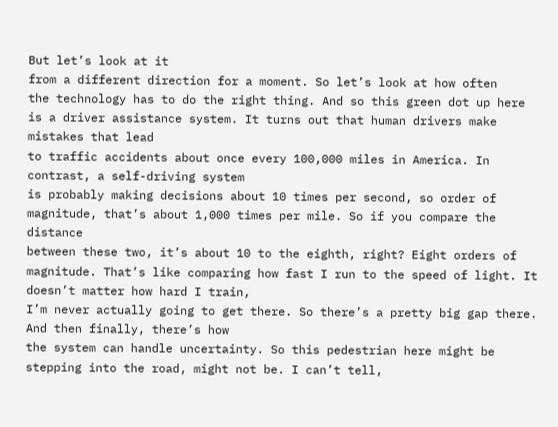But let’s look at it
from a different direction for a moment. So let’s look at how often
the technology has to do the right thing. And so this green dot up here
is a driver assistance system. It turns out that human drivers make mistakes that lead
to traffic accidents about once every 100,000 miles in America. In contrast, a self-driving system
is probably making decisions about 10 times per second, so order of magnitude, that’s about 1,000 times per mile. So if you compare the distance
between these two, it’s about 10 to the eighth, right? Eight orders of magnitude. That’s like comparing how fast I run to the speed of light. It doesn’t matter how hard I train,
I’m never actually going to get there. So there’s a pretty big gap there. And then finally, there’s how
the system can handle uncertainty. So this pedestrian here might be
stepping into the road, might not be. I can’t tell,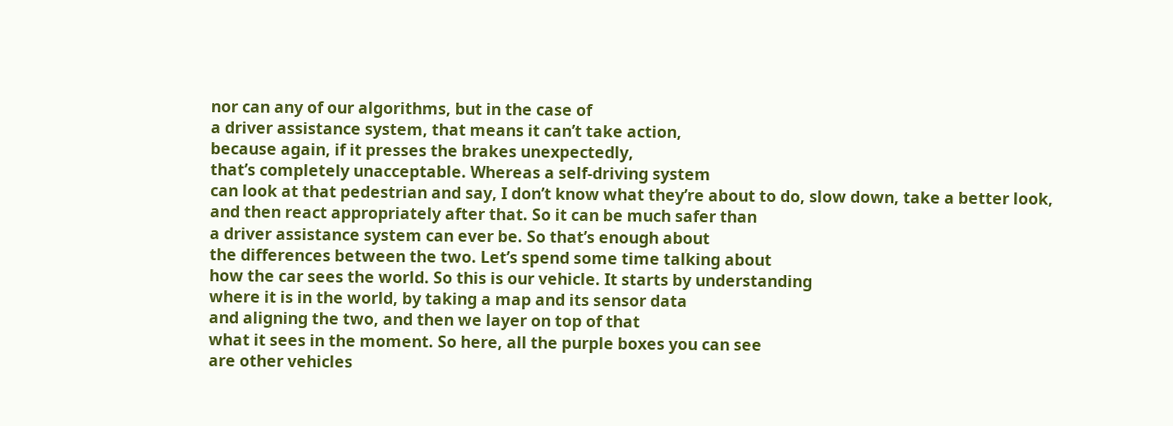nor can any of our algorithms, but in the case of
a driver assistance system, that means it can’t take action,
because again, if it presses the brakes unexpectedly,
that’s completely unacceptable. Whereas a self-driving system
can look at that pedestrian and say, I don’t know what they’re about to do, slow down, take a better look,
and then react appropriately after that. So it can be much safer than
a driver assistance system can ever be. So that’s enough about
the differences between the two. Let’s spend some time talking about
how the car sees the world. So this is our vehicle. It starts by understanding
where it is in the world, by taking a map and its sensor data
and aligning the two, and then we layer on top of that
what it sees in the moment. So here, all the purple boxes you can see
are other vehicles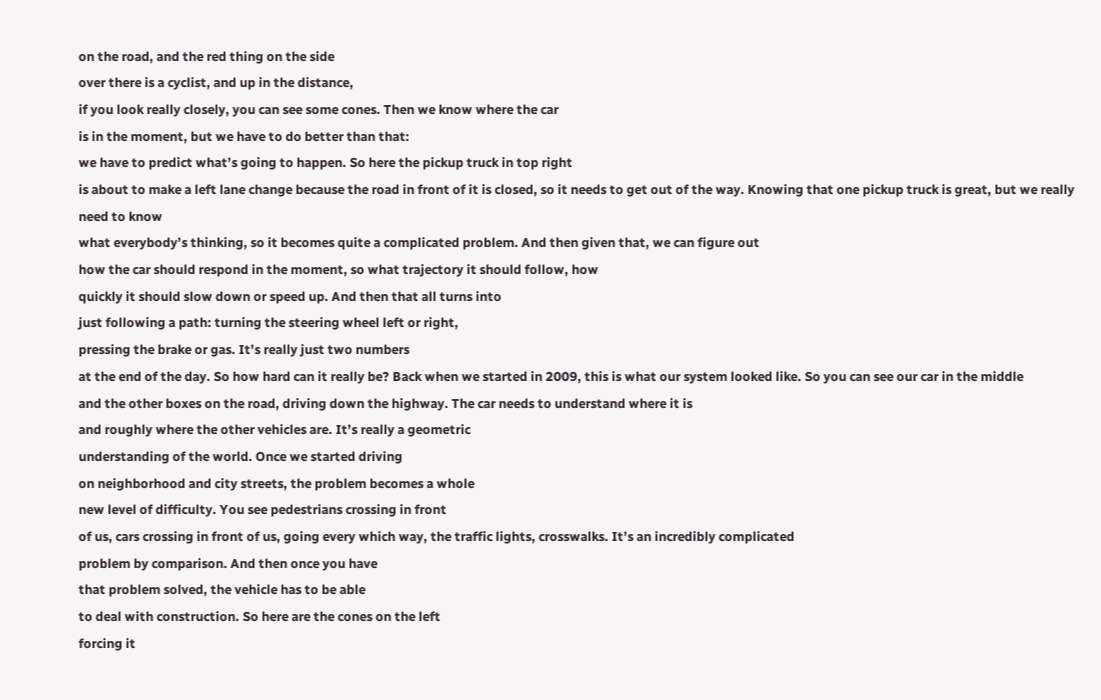on the road, and the red thing on the side
over there is a cyclist, and up in the distance,
if you look really closely, you can see some cones. Then we know where the car
is in the moment, but we have to do better than that:
we have to predict what’s going to happen. So here the pickup truck in top right
is about to make a left lane change because the road in front of it is closed, so it needs to get out of the way. Knowing that one pickup truck is great, but we really need to know
what everybody’s thinking, so it becomes quite a complicated problem. And then given that, we can figure out
how the car should respond in the moment, so what trajectory it should follow, how
quickly it should slow down or speed up. And then that all turns into
just following a path: turning the steering wheel left or right,
pressing the brake or gas. It’s really just two numbers
at the end of the day. So how hard can it really be? Back when we started in 2009, this is what our system looked like. So you can see our car in the middle
and the other boxes on the road, driving down the highway. The car needs to understand where it is
and roughly where the other vehicles are. It’s really a geometric
understanding of the world. Once we started driving
on neighborhood and city streets, the problem becomes a whole
new level of difficulty. You see pedestrians crossing in front
of us, cars crossing in front of us, going every which way, the traffic lights, crosswalks. It’s an incredibly complicated
problem by comparison. And then once you have
that problem solved, the vehicle has to be able
to deal with construction. So here are the cones on the left
forcing it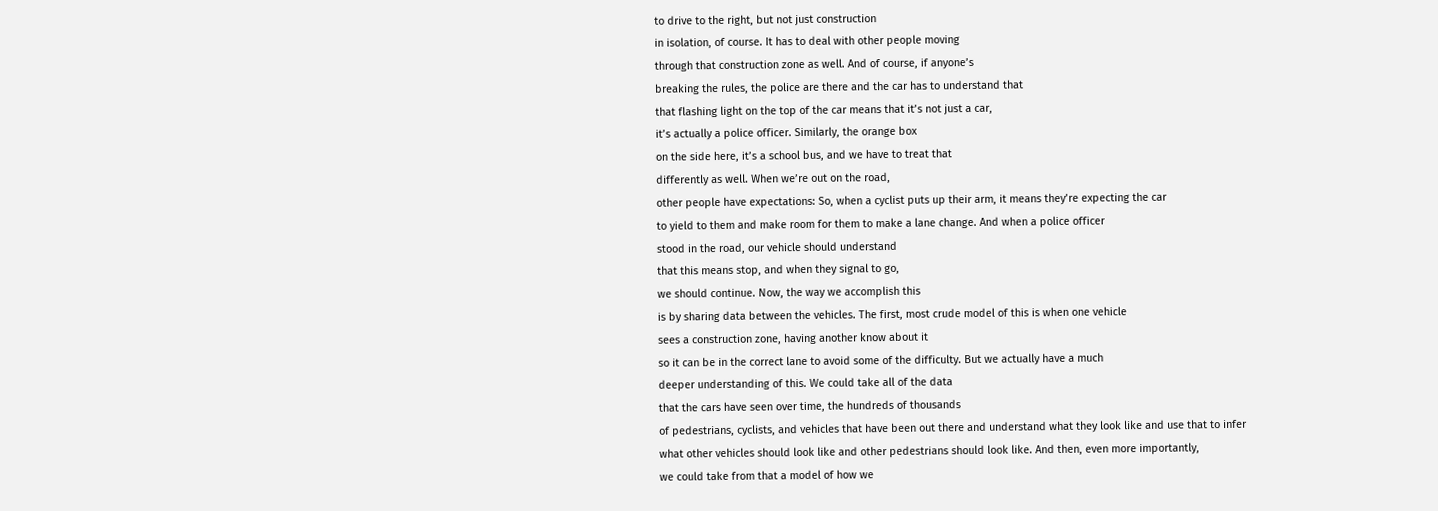to drive to the right, but not just construction
in isolation, of course. It has to deal with other people moving
through that construction zone as well. And of course, if anyone’s
breaking the rules, the police are there and the car has to understand that
that flashing light on the top of the car means that it’s not just a car,
it’s actually a police officer. Similarly, the orange box
on the side here, it’s a school bus, and we have to treat that
differently as well. When we’re out on the road,
other people have expectations: So, when a cyclist puts up their arm, it means they’re expecting the car
to yield to them and make room for them to make a lane change. And when a police officer
stood in the road, our vehicle should understand
that this means stop, and when they signal to go,
we should continue. Now, the way we accomplish this
is by sharing data between the vehicles. The first, most crude model of this is when one vehicle
sees a construction zone, having another know about it
so it can be in the correct lane to avoid some of the difficulty. But we actually have a much
deeper understanding of this. We could take all of the data
that the cars have seen over time, the hundreds of thousands
of pedestrians, cyclists, and vehicles that have been out there and understand what they look like and use that to infer
what other vehicles should look like and other pedestrians should look like. And then, even more importantly,
we could take from that a model of how we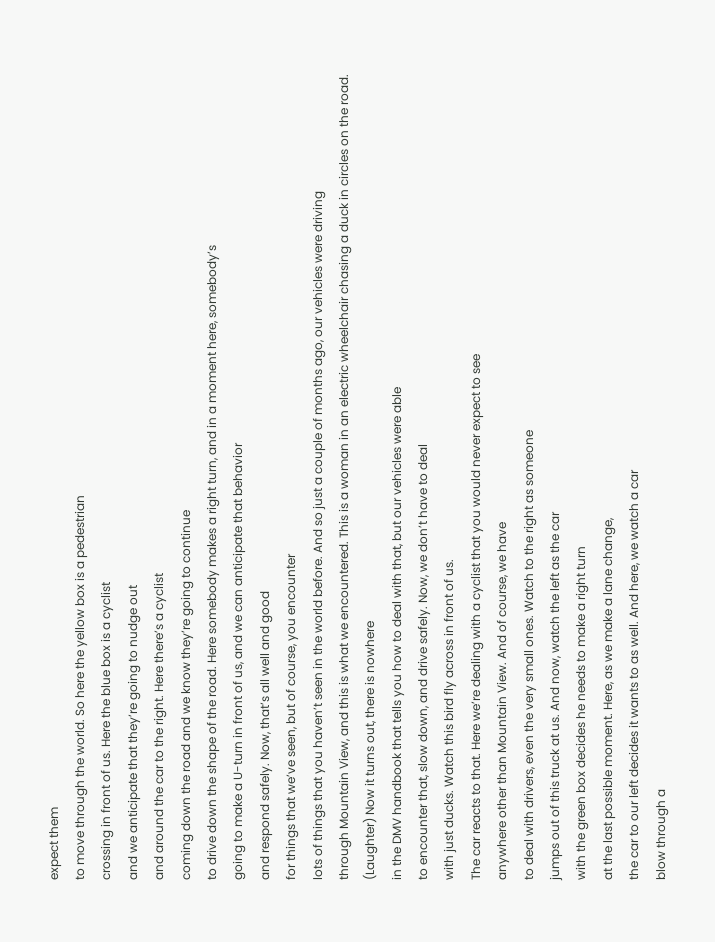expect them
to move through the world. So here the yellow box is a pedestrian
crossing in front of us. Here the blue box is a cyclist
and we anticipate that they’re going to nudge out
and around the car to the right. Here there’s a cyclist
coming down the road and we know they’re going to continue
to drive down the shape of the road. Here somebody makes a right turn, and in a moment here, somebody’s
going to make a U-turn in front of us, and we can anticipate that behavior
and respond safely. Now, that’s all well and good
for things that we’ve seen, but of course, you encounter
lots of things that you haven’t seen in the world before. And so just a couple of months ago, our vehicles were driving
through Mountain View, and this is what we encountered. This is a woman in an electric wheelchair chasing a duck in circles on the road.
(Laughter) Now it turns out, there is nowhere
in the DMV handbook that tells you how to deal with that, but our vehicles were able
to encounter that, slow down, and drive safely. Now, we don’t have to deal
with just ducks. Watch this bird fly across in front of us.
The car reacts to that. Here we’re dealing with a cyclist that you would never expect to see
anywhere other than Mountain View. And of course, we have
to deal with drivers, even the very small ones. Watch to the right as someone
jumps out of this truck at us. And now, watch the left as the car
with the green box decides he needs to make a right turn
at the last possible moment. Here, as we make a lane change,
the car to our left decides it wants to as well. And here, we watch a car
blow through a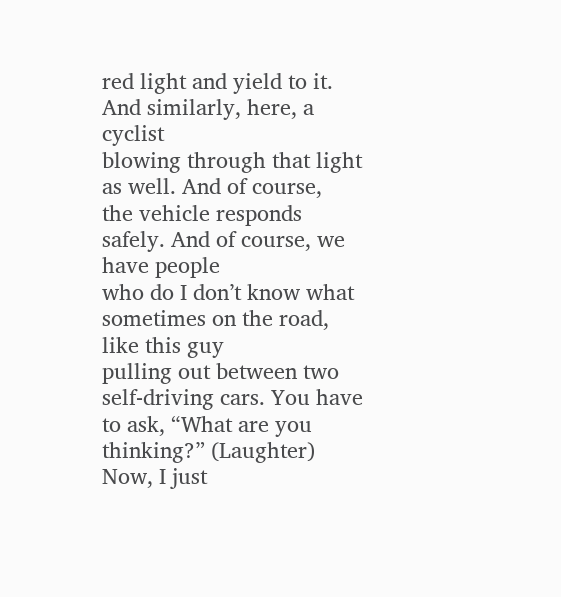red light and yield to it. And similarly, here, a cyclist
blowing through that light as well. And of course,
the vehicle responds safely. And of course, we have people
who do I don’t know what sometimes on the road, like this guy
pulling out between two self-driving cars. You have to ask, “What are you thinking?” (Laughter) Now, I just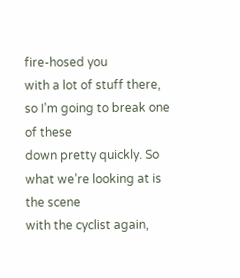fire-hosed you
with a lot of stuff there, so I’m going to break one of these
down pretty quickly. So what we’re looking at is the scene
with the cyclist again,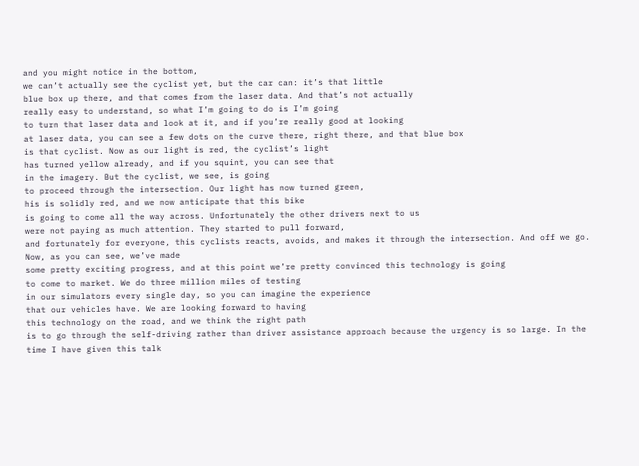and you might notice in the bottom,
we can’t actually see the cyclist yet, but the car can: it’s that little
blue box up there, and that comes from the laser data. And that’s not actually
really easy to understand, so what I’m going to do is I’m going
to turn that laser data and look at it, and if you’re really good at looking
at laser data, you can see a few dots on the curve there, right there, and that blue box
is that cyclist. Now as our light is red, the cyclist’s light
has turned yellow already, and if you squint, you can see that
in the imagery. But the cyclist, we see, is going
to proceed through the intersection. Our light has now turned green,
his is solidly red, and we now anticipate that this bike
is going to come all the way across. Unfortunately the other drivers next to us
were not paying as much attention. They started to pull forward,
and fortunately for everyone, this cyclists reacts, avoids, and makes it through the intersection. And off we go. Now, as you can see, we’ve made
some pretty exciting progress, and at this point we’re pretty convinced this technology is going
to come to market. We do three million miles of testing
in our simulators every single day, so you can imagine the experience
that our vehicles have. We are looking forward to having
this technology on the road, and we think the right path
is to go through the self-driving rather than driver assistance approach because the urgency is so large. In the time I have given this talk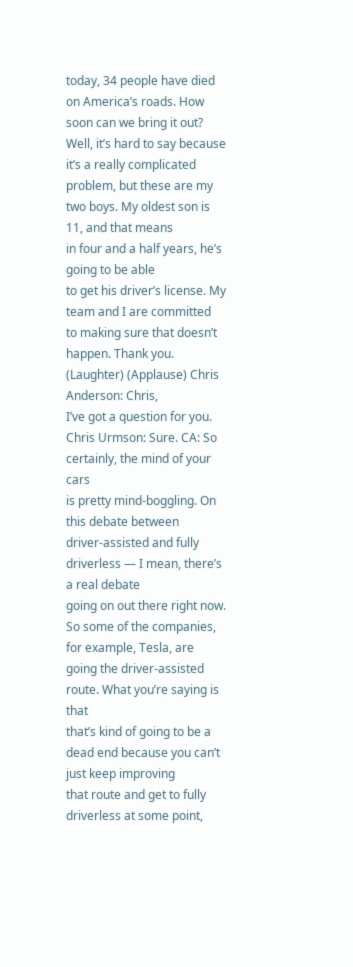today, 34 people have died on America’s roads. How soon can we bring it out? Well, it’s hard to say because
it’s a really complicated problem, but these are my two boys. My oldest son is 11, and that means
in four and a half years, he’s going to be able
to get his driver’s license. My team and I are committed
to making sure that doesn’t happen. Thank you. (Laughter) (Applause) Chris Anderson: Chris,
I’ve got a question for you. Chris Urmson: Sure. CA: So certainly, the mind of your cars
is pretty mind-boggling. On this debate between
driver-assisted and fully driverless — I mean, there’s a real debate
going on out there right now. So some of the companies,
for example, Tesla, are going the driver-assisted route. What you’re saying is that
that’s kind of going to be a dead end because you can’t just keep improving
that route and get to fully driverless at some point,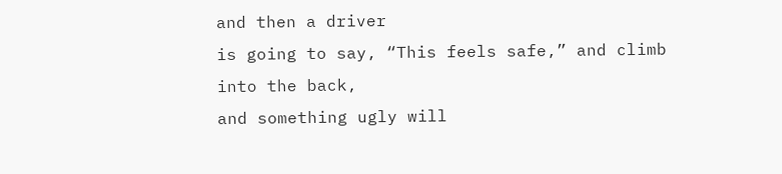and then a driver
is going to say, “This feels safe,” and climb into the back,
and something ugly will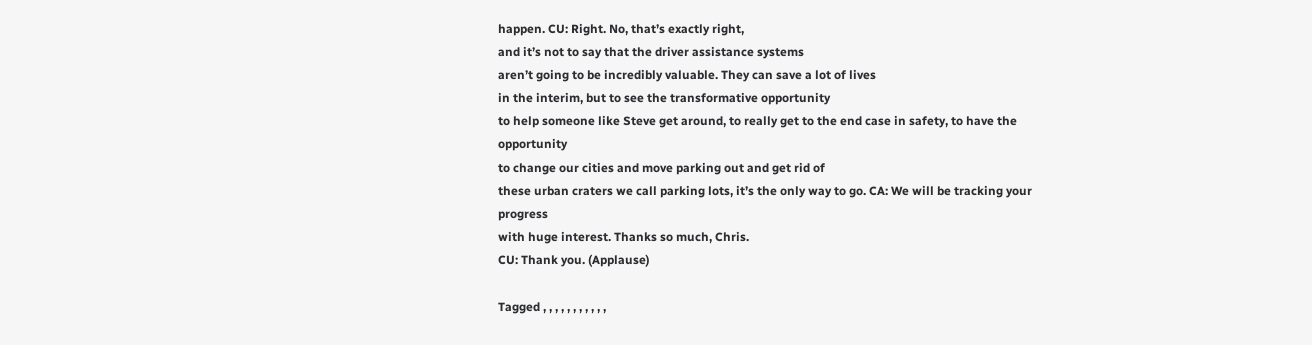happen. CU: Right. No, that’s exactly right,
and it’s not to say that the driver assistance systems
aren’t going to be incredibly valuable. They can save a lot of lives
in the interim, but to see the transformative opportunity
to help someone like Steve get around, to really get to the end case in safety, to have the opportunity
to change our cities and move parking out and get rid of
these urban craters we call parking lots, it’s the only way to go. CA: We will be tracking your progress
with huge interest. Thanks so much, Chris.
CU: Thank you. (Applause)

Tagged , , , , , , , , , , ,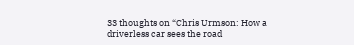33 thoughts on “Chris Urmson: How a driverless car sees the road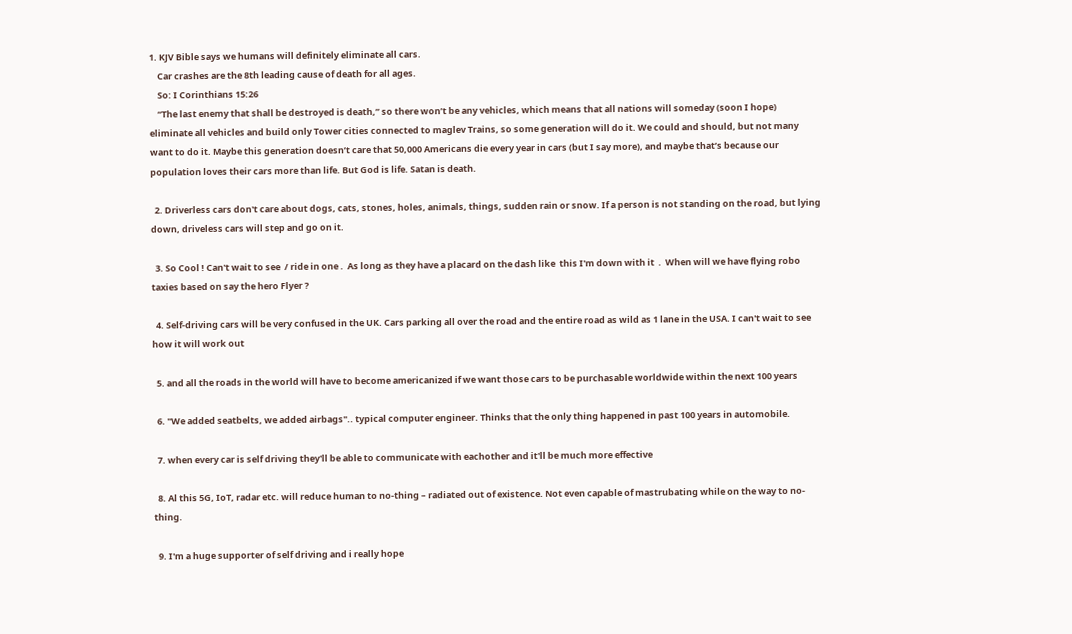1. KJV Bible says we humans will definitely eliminate all cars.
    Car crashes are the 8th leading cause of death for all ages.
    So: I Corinthians 15:26
    “The last enemy that shall be destroyed is death,” so there won’t be any vehicles, which means that all nations will someday (soon I hope) eliminate all vehicles and build only Tower cities connected to maglev Trains, so some generation will do it. We could and should, but not many want to do it. Maybe this generation doesn’t care that 50,000 Americans die every year in cars (but I say more), and maybe that’s because our population loves their cars more than life. But God is life. Satan is death.

  2. Driverless cars don't care about dogs, cats, stones, holes, animals, things, sudden rain or snow. If a person is not standing on the road, but lying down, driveless cars will step and go on it.

  3. So Cool ! Can't wait to see  / ride in one .  As long as they have a placard on the dash like  this I'm down with it  .  When will we have flying robo taxies based on say the hero Flyer ?

  4. Self-driving cars will be very confused in the UK. Cars parking all over the road and the entire road as wild as 1 lane in the USA. I can't wait to see how it will work out

  5. and all the roads in the world will have to become americanized if we want those cars to be purchasable worldwide within the next 100 years

  6. "We added seatbelts, we added airbags".. typical computer engineer. Thinks that the only thing happened in past 100 years in automobile.

  7. when every car is self driving they'll be able to communicate with eachother and it'll be much more effective

  8. Al this 5G, IoT, radar etc. will reduce human to no-thing – radiated out of existence. Not even capable of mastrubating while on the way to no-thing.

  9. I'm a huge supporter of self driving and i really hope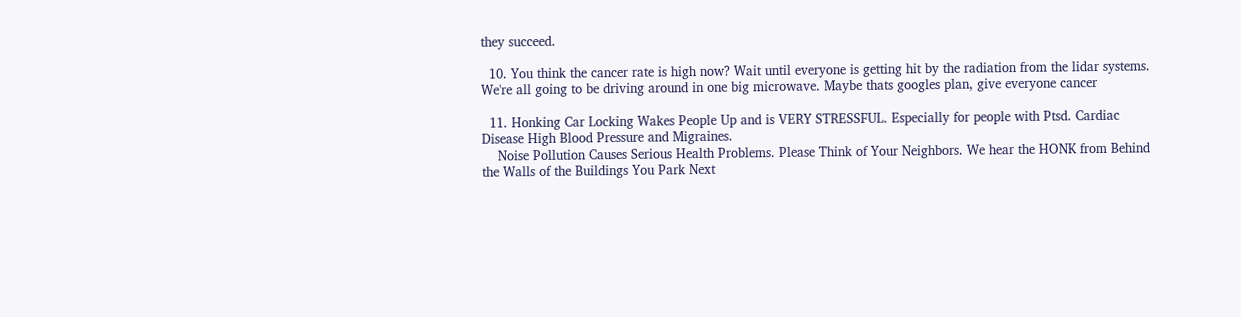they succeed.

  10. You think the cancer rate is high now? Wait until everyone is getting hit by the radiation from the lidar systems. We're all going to be driving around in one big microwave. Maybe thats googles plan, give everyone cancer

  11. Honking Car Locking Wakes People Up and is VERY STRESSFUL. Especially for people with Ptsd. Cardiac Disease High Blood Pressure and Migraines.
    Noise Pollution Causes Serious Health Problems. Please Think of Your Neighbors. We hear the HONK from Behind the Walls of the Buildings You Park Next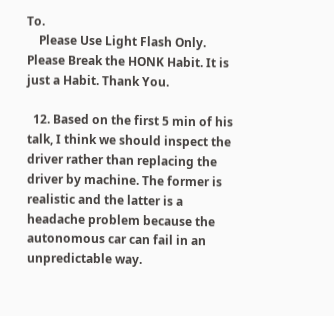To.
    Please Use Light Flash Only. Please Break the HONK Habit. It is just a Habit. Thank You.

  12. Based on the first 5 min of his talk, I think we should inspect the driver rather than replacing the driver by machine. The former is realistic and the latter is a headache problem because the autonomous car can fail in an unpredictable way.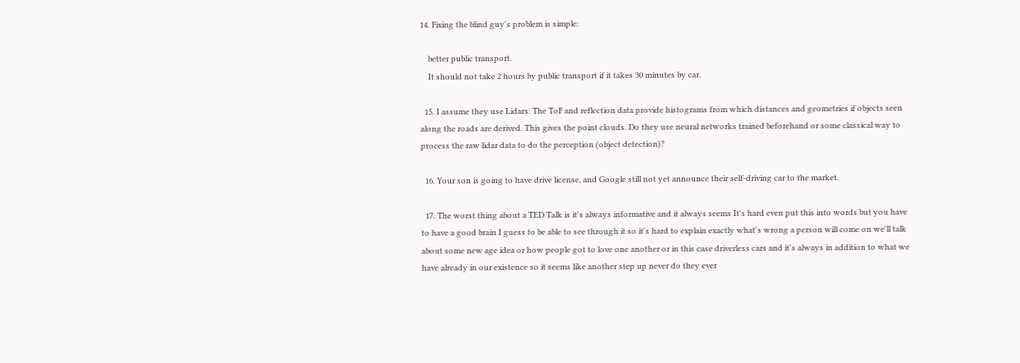14. Fixing the blind guy's problem is simple:

    better public transport.
    It should not take 2 hours by public transport if it takes 30 minutes by car.

  15. I assume they use Lidars. The ToF and reflection data provide histograms from which distances and geometries if objects seen along the roads are derived. This gives the point clouds. Do they use neural networks trained beforehand or some classical way to process the raw lidar data to do the perception (object detection)?

  16. Your son is going to have drive license, and Google still not yet announce their self-driving car to the market.

  17. The worst thing about a TED Talk is it's always informative and it always seems It's hard even put this into words but you have to have a good brain I guess to be able to see through it so it's hard to explain exactly what's wrong a person will come on we'll talk about some new age idea or how people got to love one another or in this case driverless cars and it's always in addition to what we have already in our existence so it seems like another step up never do they ever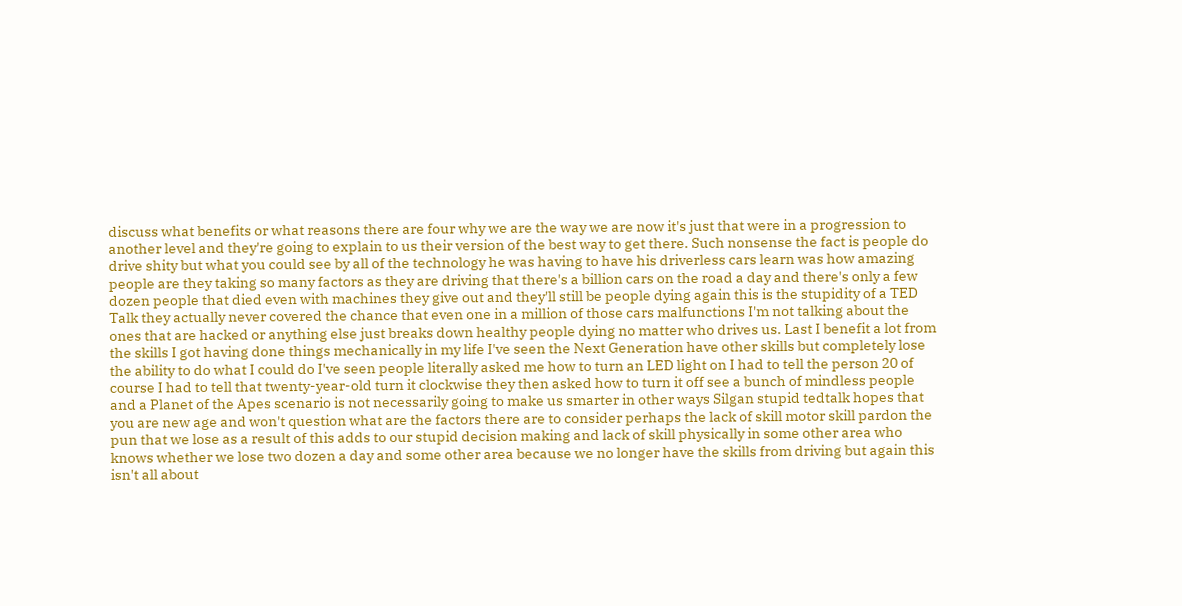discuss what benefits or what reasons there are four why we are the way we are now it's just that were in a progression to another level and they're going to explain to us their version of the best way to get there. Such nonsense the fact is people do drive shity but what you could see by all of the technology he was having to have his driverless cars learn was how amazing people are they taking so many factors as they are driving that there's a billion cars on the road a day and there's only a few dozen people that died even with machines they give out and they'll still be people dying again this is the stupidity of a TED Talk they actually never covered the chance that even one in a million of those cars malfunctions I'm not talking about the ones that are hacked or anything else just breaks down healthy people dying no matter who drives us. Last I benefit a lot from the skills I got having done things mechanically in my life I've seen the Next Generation have other skills but completely lose the ability to do what I could do I've seen people literally asked me how to turn an LED light on I had to tell the person 20 of course I had to tell that twenty-year-old turn it clockwise they then asked how to turn it off see a bunch of mindless people and a Planet of the Apes scenario is not necessarily going to make us smarter in other ways Silgan stupid tedtalk hopes that you are new age and won't question what are the factors there are to consider perhaps the lack of skill motor skill pardon the pun that we lose as a result of this adds to our stupid decision making and lack of skill physically in some other area who knows whether we lose two dozen a day and some other area because we no longer have the skills from driving but again this isn't all about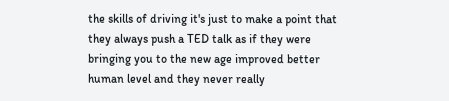the skills of driving it's just to make a point that they always push a TED talk as if they were bringing you to the new age improved better human level and they never really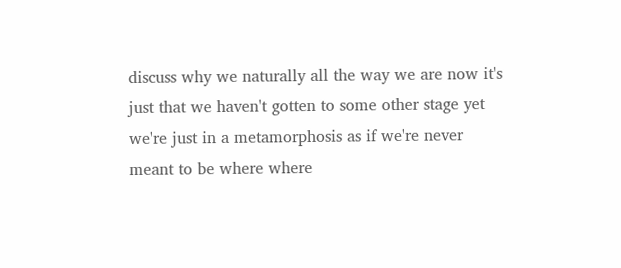discuss why we naturally all the way we are now it's just that we haven't gotten to some other stage yet we're just in a metamorphosis as if we're never meant to be where where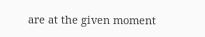are at the given moment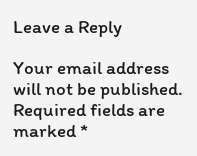Leave a Reply

Your email address will not be published. Required fields are marked *